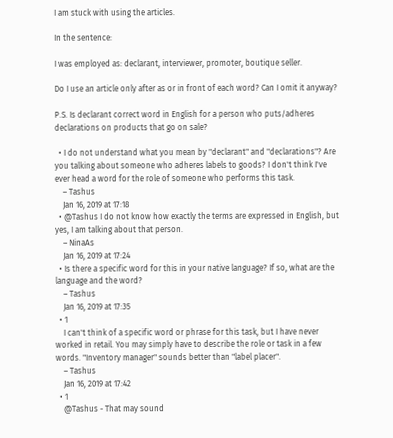I am stuck with using the articles.

In the sentence:

I was employed as: declarant, interviewer, promoter, boutique seller.

Do I use an article only after as or in front of each word? Can I omit it anyway?

P.S. Is declarant correct word in English for a person who puts/adheres declarations on products that go on sale?

  • I do not understand what you mean by "declarant" and "declarations"? Are you talking about someone who adheres labels to goods? I don't think I've ever head a word for the role of someone who performs this task.
    – Tashus
    Jan 16, 2019 at 17:18
  • @Tashus I do not know how exactly the terms are expressed in English, but yes, I am talking about that person.
    – NinaAs
    Jan 16, 2019 at 17:24
  • Is there a specific word for this in your native language? If so, what are the language and the word?
    – Tashus
    Jan 16, 2019 at 17:35
  • 1
    I can't think of a specific word or phrase for this task, but I have never worked in retail. You may simply have to describe the role or task in a few words. "Inventory manager" sounds better than "label placer".
    – Tashus
    Jan 16, 2019 at 17:42
  • 1
    @Tashus - That may sound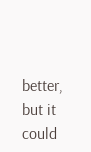better, but it could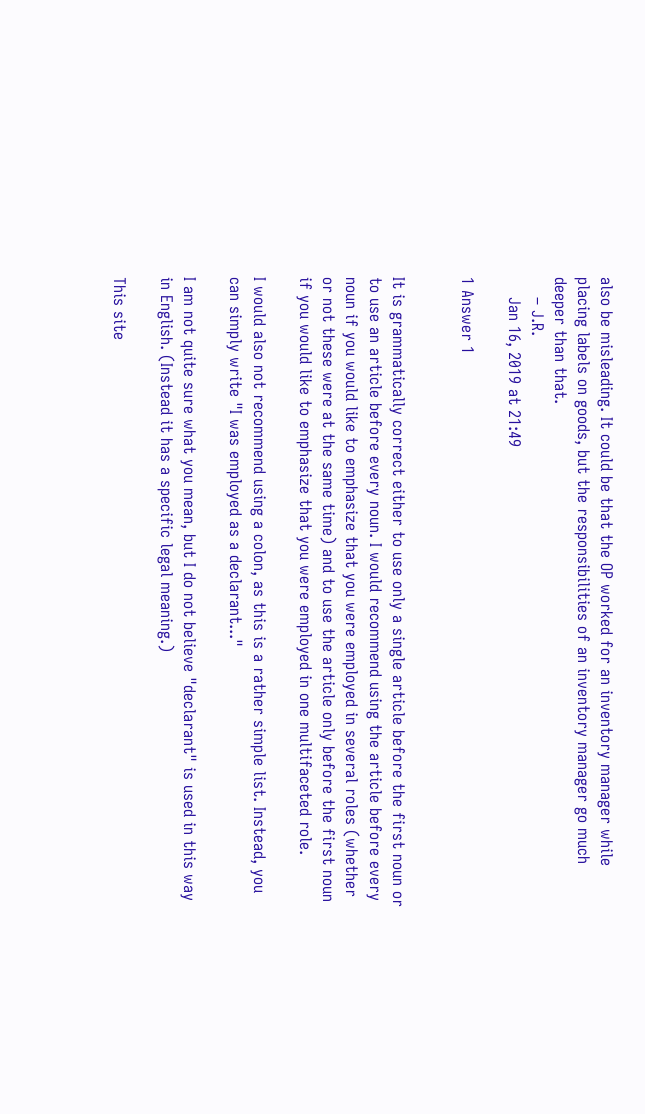also be misleading. It could be that the OP worked for an inventory manager while placing labels on goods, but the responsibilities of an inventory manager go much deeper than that.
    – J.R.
    Jan 16, 2019 at 21:49

1 Answer 1


It is grammatically correct either to use only a single article before the first noun or to use an article before every noun. I would recommend using the article before every noun if you would like to emphasize that you were employed in several roles (whether or not these were at the same time) and to use the article only before the first noun if you would like to emphasize that you were employed in one multifaceted role.

I would also not recommend using a colon, as this is a rather simple list. Instead, you can simply write "I was employed as a declarant..."

I am not quite sure what you mean, but I do not believe "declarant" is used in this way in English. (Instead it has a specific legal meaning.)

This site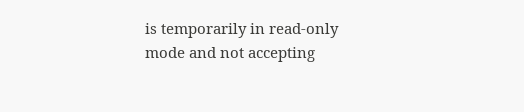is temporarily in read-only mode and not accepting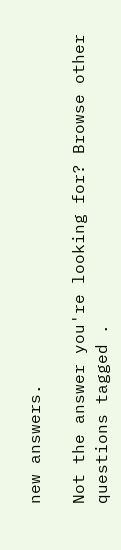new answers.

Not the answer you're looking for? Browse other questions tagged .